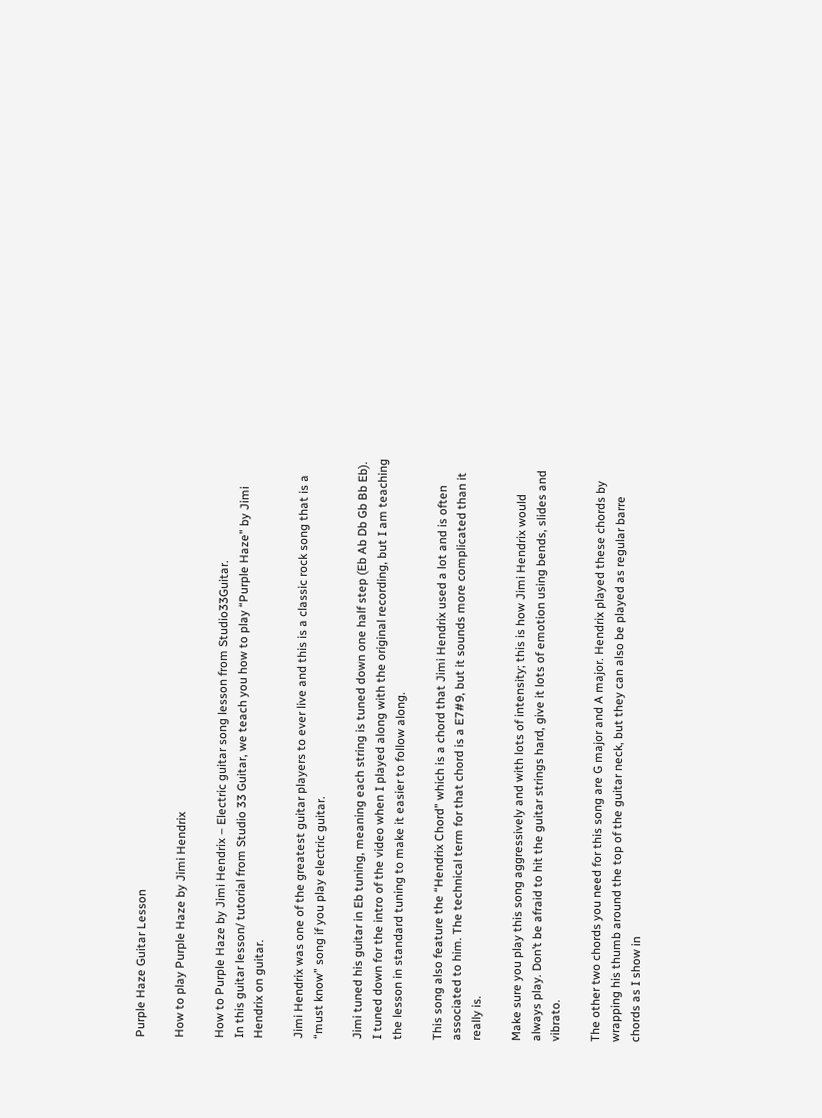Purple Haze Guitar Lesson

How to play Purple Haze by Jimi Hendrix

How to Purple Haze by Jimi Hendrix – Electric guitar song lesson from Studio33Guitar.
In this guitar lesson/ tutorial from Studio 33 Guitar, we teach you how to play “Purple Haze” by Jimi Hendrix on guitar.

Jimi Hendrix was one of the greatest guitar players to ever live and this is a classic rock song that is a “must know” song if you play electric guitar.

Jimi tuned his guitar in Eb tuning, meaning each string is tuned down one half step (Eb Ab Db Gb Bb Eb). I tuned down for the intro of the video when I played along with the original recording, but I am teaching the lesson in standard tuning to make it easier to follow along.

This song also feature the “Hendrix Chord” which is a chord that Jimi Hendrix used a lot and is often associated to him. The technical term for that chord is a E7#9, but it sounds more complicated than it really is.

Make sure you play this song aggressively and with lots of intensity; this is how Jimi Hendrix would always play. Don’t be afraid to hit the guitar strings hard, give it lots of emotion using bends, slides and vibrato.

The other two chords you need for this song are G major and A major. Hendrix played these chords by wrapping his thumb around the top of the guitar neck, but they can also be played as regular barre chords as I show in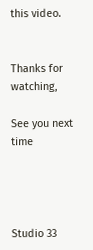this video.


Thanks for watching,

See you next time




Studio 33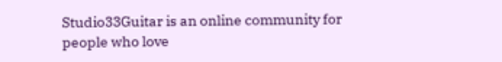Studio33Guitar is an online community for people who love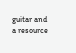guitar and a resource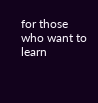for those who want to learn